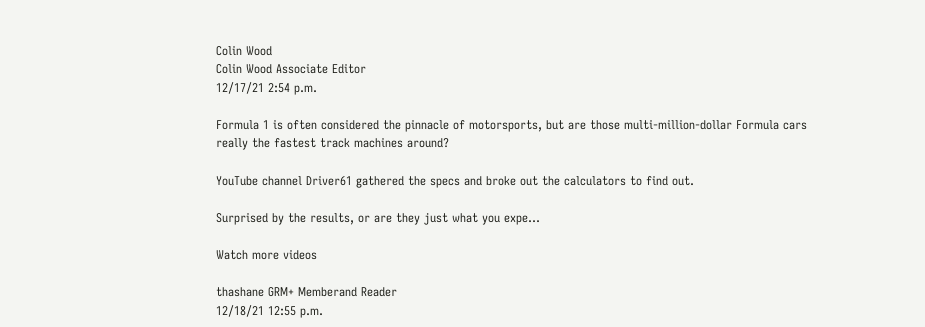Colin Wood
Colin Wood Associate Editor
12/17/21 2:54 p.m.

Formula 1 is often considered the pinnacle of motorsports, but are those multi-million-dollar Formula cars really the fastest track machines around?

YouTube channel Driver61 gathered the specs and broke out the calculators to find out.

Surprised by the results, or are they just what you expe…

Watch more videos

thashane GRM+ Memberand Reader
12/18/21 12:55 p.m.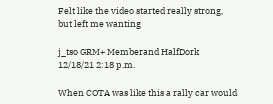Felt like the video started really strong, but left me wanting

j_tso GRM+ Memberand HalfDork
12/18/21 2:18 p.m.

When COTA was like this a rally car would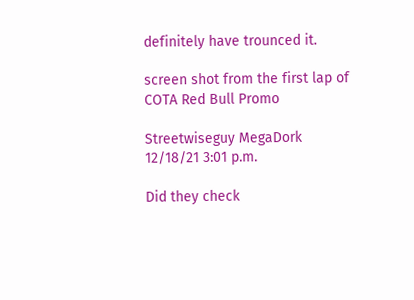definitely have trounced it.

screen shot from the first lap of COTA Red Bull Promo

Streetwiseguy MegaDork
12/18/21 3:01 p.m.

Did they check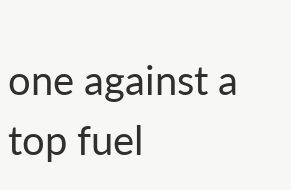one against a top fuel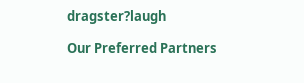dragster?laugh

Our Preferred Partners